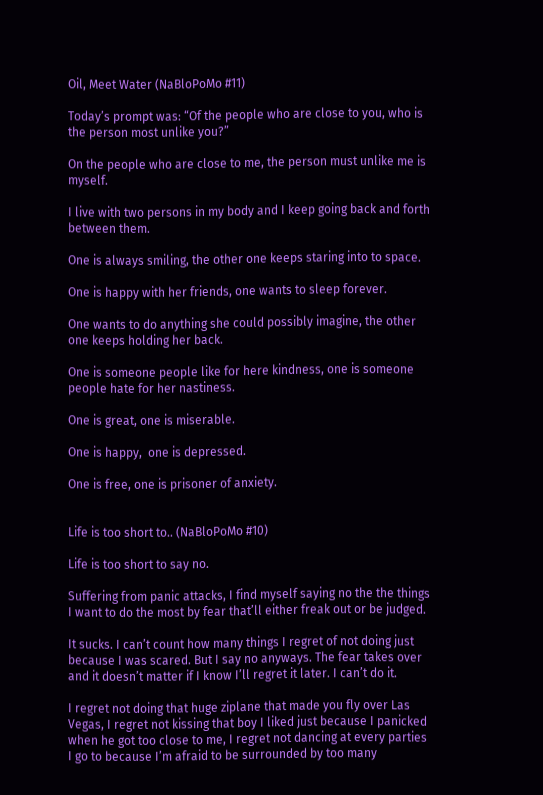Oil, Meet Water (NaBloPoMo #11)

Today’s prompt was: “Of the people who are close to you, who is the person most unlike you?”

On the people who are close to me, the person must unlike me is myself.

I live with two persons in my body and I keep going back and forth between them.

One is always smiling, the other one keeps staring into to space.

One is happy with her friends, one wants to sleep forever.

One wants to do anything she could possibly imagine, the other one keeps holding her back.

One is someone people like for here kindness, one is someone people hate for her nastiness.

One is great, one is miserable.

One is happy,  one is depressed.

One is free, one is prisoner of anxiety.


Life is too short to.. (NaBloPoMo #10)

Life is too short to say no.

Suffering from panic attacks, I find myself saying no the the things I want to do the most by fear that’ll either freak out or be judged.

It sucks. I can’t count how many things I regret of not doing just because I was scared. But I say no anyways. The fear takes over and it doesn’t matter if I know I’ll regret it later. I can’t do it.

I regret not doing that huge ziplane that made you fly over Las Vegas, I regret not kissing that boy I liked just because I panicked when he got too close to me, I regret not dancing at every parties I go to because I’m afraid to be surrounded by too many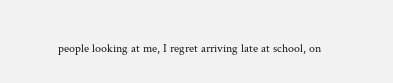people looking at me, I regret arriving late at school, on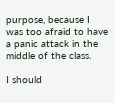purpose, because I was too afraid to have a panic attack in the middle of the class.

I should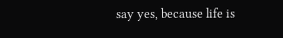say yes, because life is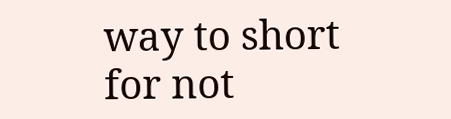way to short for not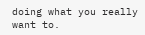doing what you really want to.